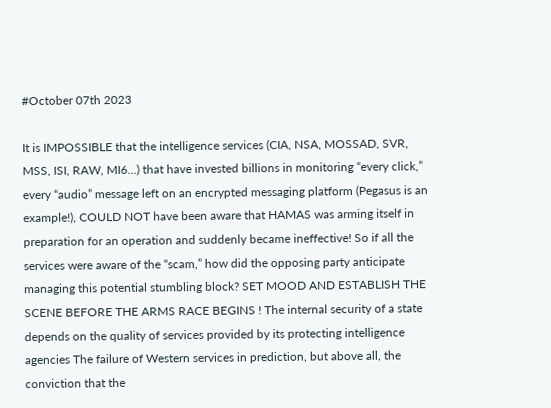#October 07th 2023

It is IMPOSSIBLE that the intelligence services (CIA, NSA, MOSSAD, SVR, MSS, ISI, RAW, MI6…) that have invested billions in monitoring “every click,” every “audio” message left on an encrypted messaging platform (Pegasus is an example!), COULD NOT have been aware that HAMAS was arming itself in preparation for an operation and suddenly became ineffective! So if all the services were aware of the “scam,” how did the opposing party anticipate managing this potential stumbling block? SET MOOD AND ESTABLISH THE SCENE BEFORE THE ARMS RACE BEGINS ! The internal security of a state depends on the quality of services provided by its protecting intelligence agencies The failure of Western services in prediction, but above all, the conviction that the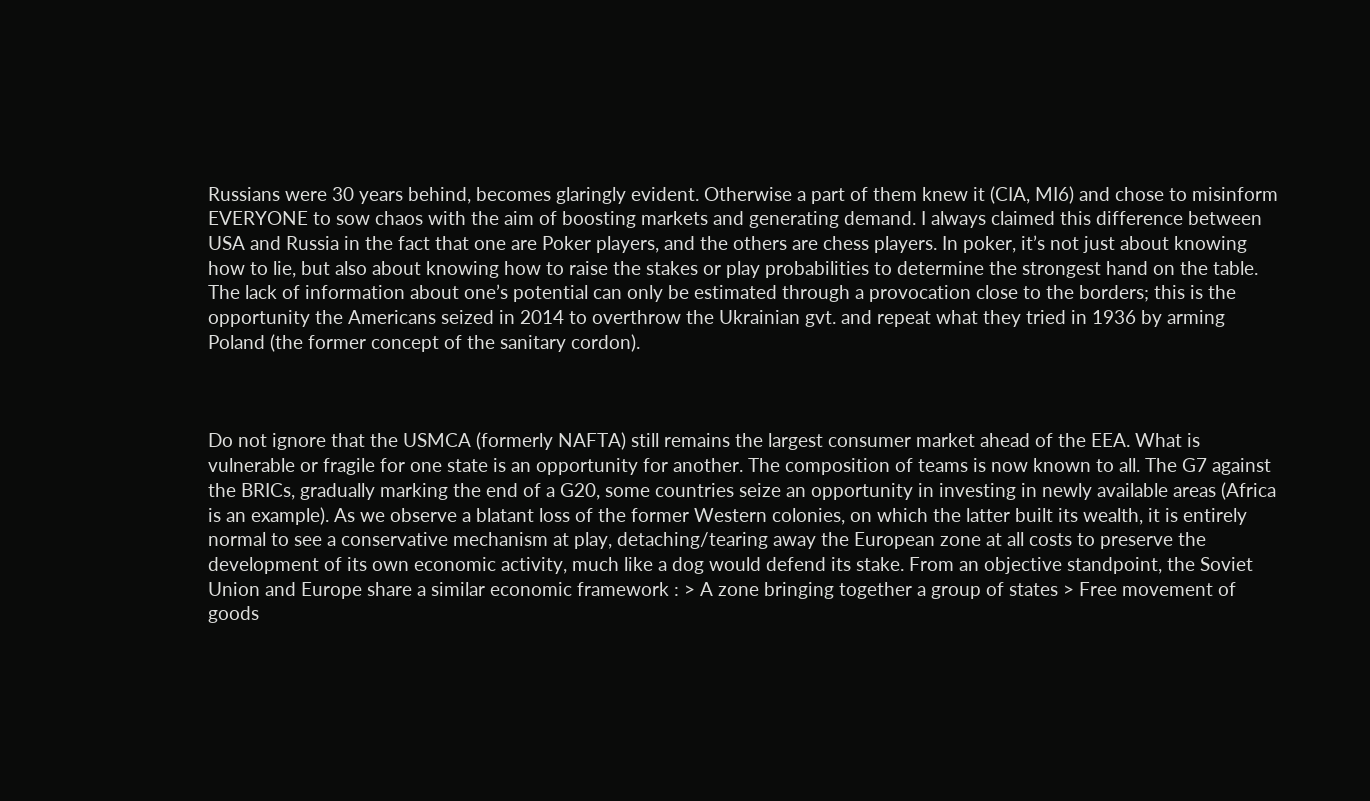Russians were 30 years behind, becomes glaringly evident. Otherwise a part of them knew it (CIA, MI6) and chose to misinform EVERYONE to sow chaos with the aim of boosting markets and generating demand. I always claimed this difference between USA and Russia in the fact that one are Poker players, and the others are chess players. In poker, it’s not just about knowing how to lie, but also about knowing how to raise the stakes or play probabilities to determine the strongest hand on the table. The lack of information about one’s potential can only be estimated through a provocation close to the borders; this is the opportunity the Americans seized in 2014 to overthrow the Ukrainian gvt. and repeat what they tried in 1936 by arming Poland (the former concept of the sanitary cordon).



Do not ignore that the USMCA (formerly NAFTA) still remains the largest consumer market ahead of the EEA. What is vulnerable or fragile for one state is an opportunity for another. The composition of teams is now known to all. The G7 against the BRICs, gradually marking the end of a G20, some countries seize an opportunity in investing in newly available areas (Africa is an example). As we observe a blatant loss of the former Western colonies, on which the latter built its wealth, it is entirely normal to see a conservative mechanism at play, detaching/tearing away the European zone at all costs to preserve the development of its own economic activity, much like a dog would defend its stake. From an objective standpoint, the Soviet Union and Europe share a similar economic framework : > A zone bringing together a group of states > Free movement of goods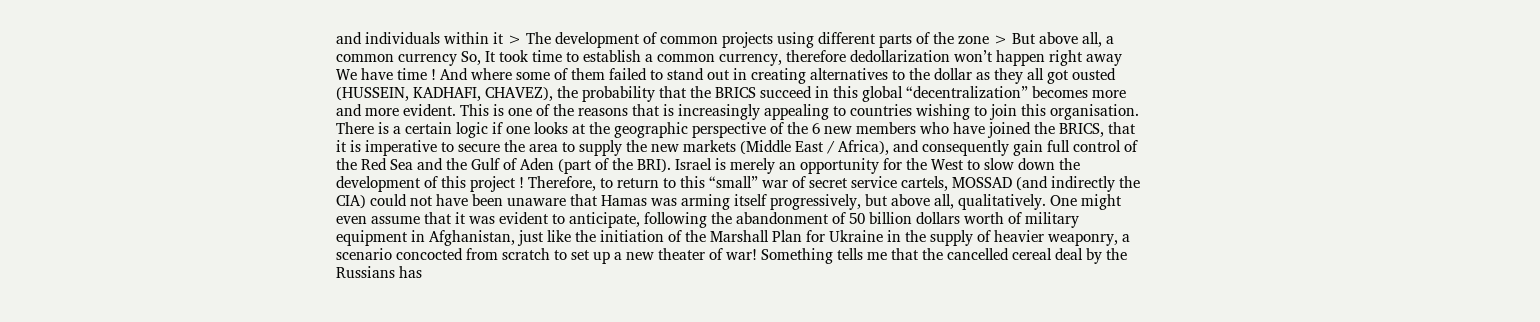and individuals within it > The development of common projects using different parts of the zone > But above all, a common currency So, It took time to establish a common currency, therefore dedollarization won’t happen right away We have time ! And where some of them failed to stand out in creating alternatives to the dollar as they all got ousted (HUSSEIN, KADHAFI, CHAVEZ), the probability that the BRICS succeed in this global “decentralization” becomes more and more evident. This is one of the reasons that is increasingly appealing to countries wishing to join this organisation. There is a certain logic if one looks at the geographic perspective of the 6 new members who have joined the BRICS, that it is imperative to secure the area to supply the new markets (Middle East / Africa), and consequently gain full control of the Red Sea and the Gulf of Aden (part of the BRI). Israel is merely an opportunity for the West to slow down the development of this project ! Therefore, to return to this “small” war of secret service cartels, MOSSAD (and indirectly the CIA) could not have been unaware that Hamas was arming itself progressively, but above all, qualitatively. One might even assume that it was evident to anticipate, following the abandonment of 50 billion dollars worth of military equipment in Afghanistan, just like the initiation of the Marshall Plan for Ukraine in the supply of heavier weaponry, a scenario concocted from scratch to set up a new theater of war! Something tells me that the cancelled cereal deal by the Russians has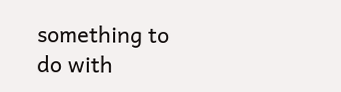something to do with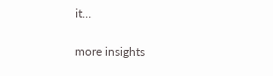it…

more insights